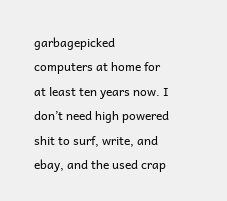garbagepicked computers at home for at least ten years now. I don’t need high powered shit to surf, write, and ebay, and the used crap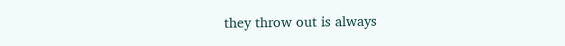they throw out is always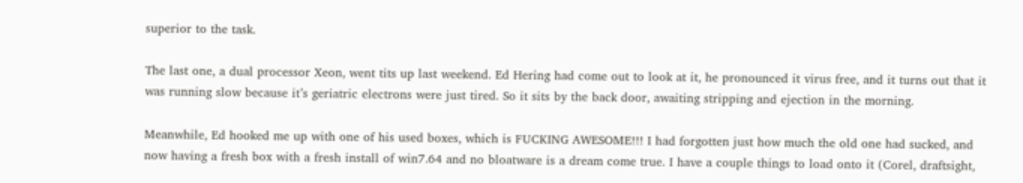superior to the task.

The last one, a dual processor Xeon, went tits up last weekend. Ed Hering had come out to look at it, he pronounced it virus free, and it turns out that it was running slow because it’s geriatric electrons were just tired. So it sits by the back door, awaiting stripping and ejection in the morning.

Meanwhile, Ed hooked me up with one of his used boxes, which is FUCKING AWESOME!!! I had forgotten just how much the old one had sucked, and now having a fresh box with a fresh install of win7.64 and no bloatware is a dream come true. I have a couple things to load onto it (Corel, draftsight,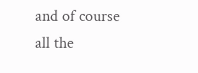and of course all the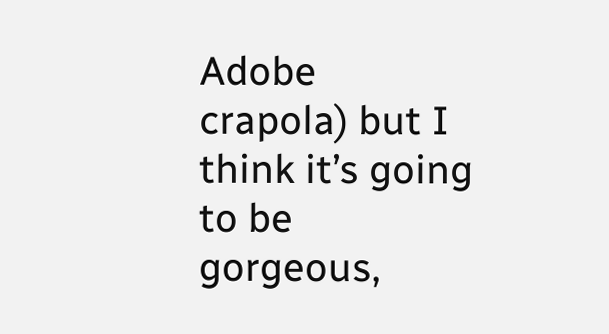Adobe crapola) but I think it’s going to be gorgeous,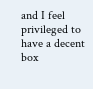and I feel privileged to have a decent box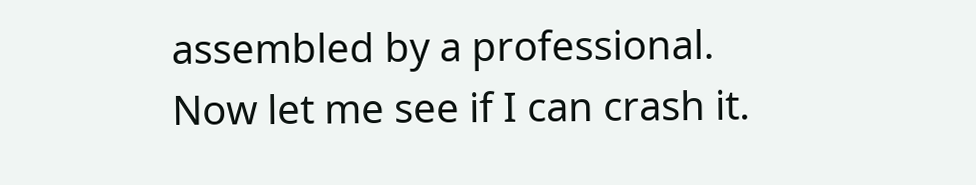assembled by a professional. Now let me see if I can crash it.